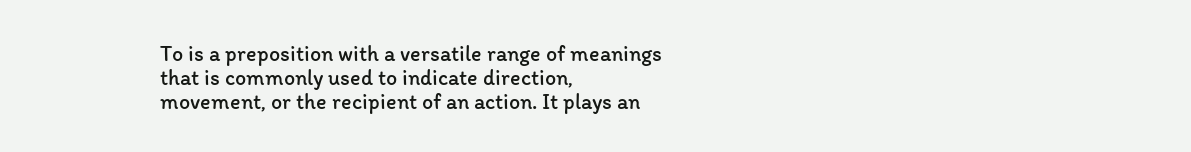To is a preposition with a versatile range of meanings that is commonly used to indicate direction, movement, or the recipient of an action. It plays an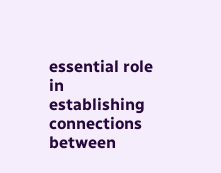essential role in establishing connections between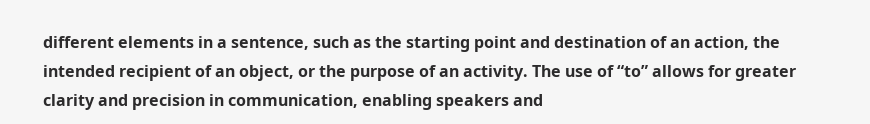different elements in a sentence, such as the starting point and destination of an action, the intended recipient of an object, or the purpose of an activity. The use of “to” allows for greater clarity and precision in communication, enabling speakers and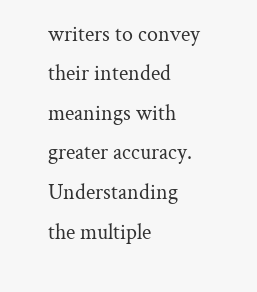writers to convey their intended meanings with greater accuracy. Understanding the multiple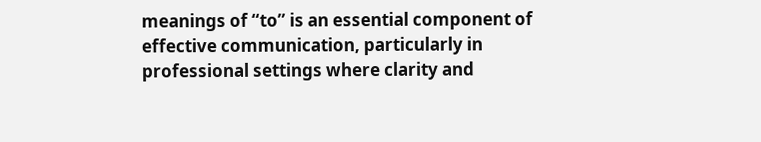meanings of “to” is an essential component of effective communication, particularly in professional settings where clarity and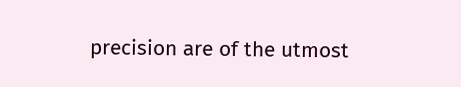precision are of the utmost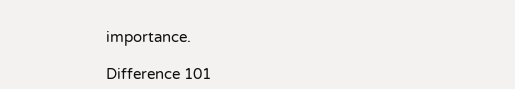importance.

Difference 101